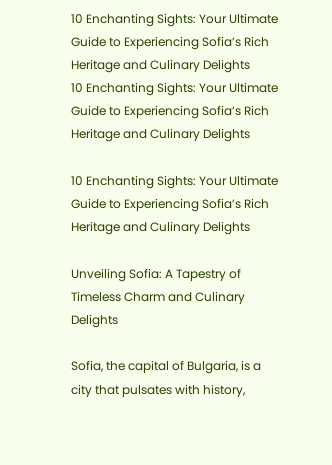10 Enchanting Sights: Your Ultimate Guide to Experiencing Sofia’s Rich Heritage and Culinary Delights
10 Enchanting Sights: Your Ultimate Guide to Experiencing Sofia’s Rich Heritage and Culinary Delights

10 Enchanting Sights: Your Ultimate Guide to Experiencing Sofia’s Rich Heritage and Culinary Delights

Unveiling Sofia: A Tapestry of Timeless Charm and Culinary Delights

Sofia, the capital of Bulgaria, is a city that pulsates with history,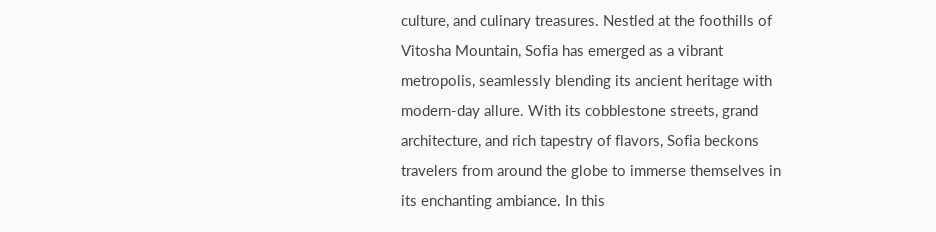culture, and culinary treasures. Nestled at the foothills of Vitosha Mountain, Sofia has emerged as a vibrant metropolis, seamlessly blending its ancient heritage with modern-day allure. With its cobblestone streets, grand architecture, and rich tapestry of flavors, Sofia beckons travelers from around the globe to immerse themselves in its enchanting ambiance. In this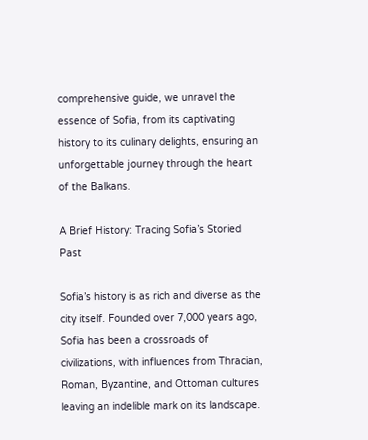comprehensive guide, we unravel the essence of Sofia, from its captivating history to its culinary delights, ensuring an unforgettable journey through the heart of the Balkans.

A Brief History: Tracing Sofia’s Storied Past

Sofia’s history is as rich and diverse as the city itself. Founded over 7,000 years ago, Sofia has been a crossroads of civilizations, with influences from Thracian, Roman, Byzantine, and Ottoman cultures leaving an indelible mark on its landscape.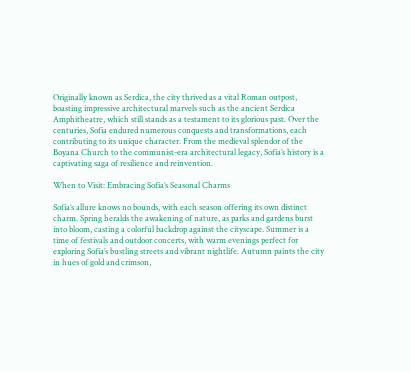Originally known as Serdica, the city thrived as a vital Roman outpost, boasting impressive architectural marvels such as the ancient Serdica Amphitheatre, which still stands as a testament to its glorious past. Over the centuries, Sofia endured numerous conquests and transformations, each contributing to its unique character. From the medieval splendor of the Boyana Church to the communist-era architectural legacy, Sofia’s history is a captivating saga of resilience and reinvention.

When to Visit: Embracing Sofia’s Seasonal Charms

Sofia’s allure knows no bounds, with each season offering its own distinct charm. Spring heralds the awakening of nature, as parks and gardens burst into bloom, casting a colorful backdrop against the cityscape. Summer is a time of festivals and outdoor concerts, with warm evenings perfect for exploring Sofia’s bustling streets and vibrant nightlife. Autumn paints the city in hues of gold and crimson,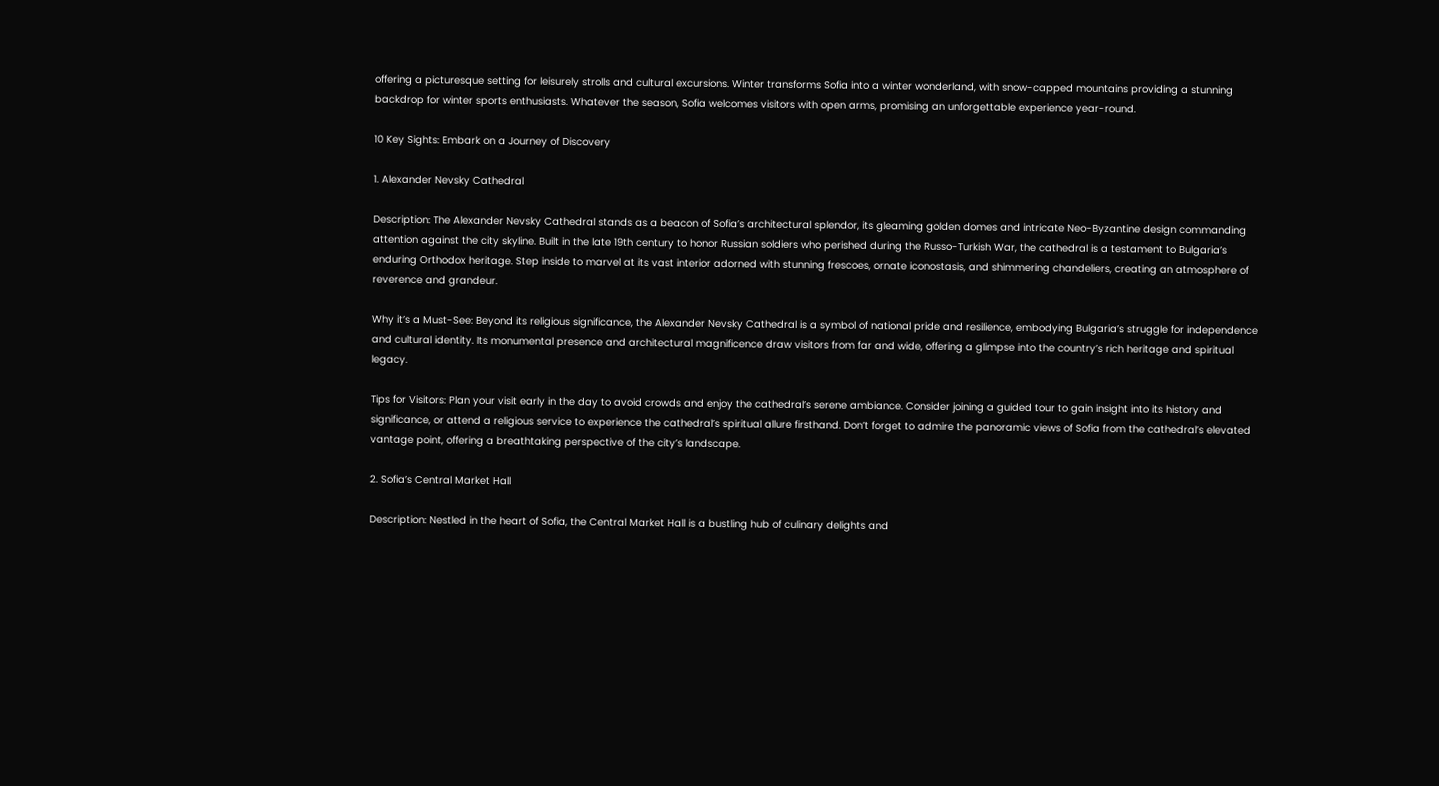offering a picturesque setting for leisurely strolls and cultural excursions. Winter transforms Sofia into a winter wonderland, with snow-capped mountains providing a stunning backdrop for winter sports enthusiasts. Whatever the season, Sofia welcomes visitors with open arms, promising an unforgettable experience year-round.

10 Key Sights: Embark on a Journey of Discovery

1. Alexander Nevsky Cathedral

Description: The Alexander Nevsky Cathedral stands as a beacon of Sofia’s architectural splendor, its gleaming golden domes and intricate Neo-Byzantine design commanding attention against the city skyline. Built in the late 19th century to honor Russian soldiers who perished during the Russo-Turkish War, the cathedral is a testament to Bulgaria’s enduring Orthodox heritage. Step inside to marvel at its vast interior adorned with stunning frescoes, ornate iconostasis, and shimmering chandeliers, creating an atmosphere of reverence and grandeur.

Why it’s a Must-See: Beyond its religious significance, the Alexander Nevsky Cathedral is a symbol of national pride and resilience, embodying Bulgaria’s struggle for independence and cultural identity. Its monumental presence and architectural magnificence draw visitors from far and wide, offering a glimpse into the country’s rich heritage and spiritual legacy.

Tips for Visitors: Plan your visit early in the day to avoid crowds and enjoy the cathedral’s serene ambiance. Consider joining a guided tour to gain insight into its history and significance, or attend a religious service to experience the cathedral’s spiritual allure firsthand. Don’t forget to admire the panoramic views of Sofia from the cathedral’s elevated vantage point, offering a breathtaking perspective of the city’s landscape.

2. Sofia’s Central Market Hall

Description: Nestled in the heart of Sofia, the Central Market Hall is a bustling hub of culinary delights and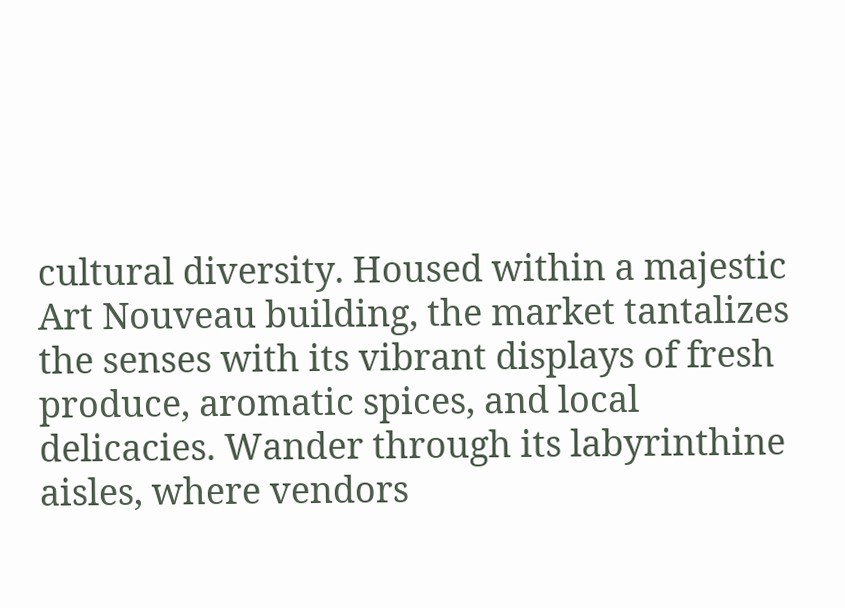cultural diversity. Housed within a majestic Art Nouveau building, the market tantalizes the senses with its vibrant displays of fresh produce, aromatic spices, and local delicacies. Wander through its labyrinthine aisles, where vendors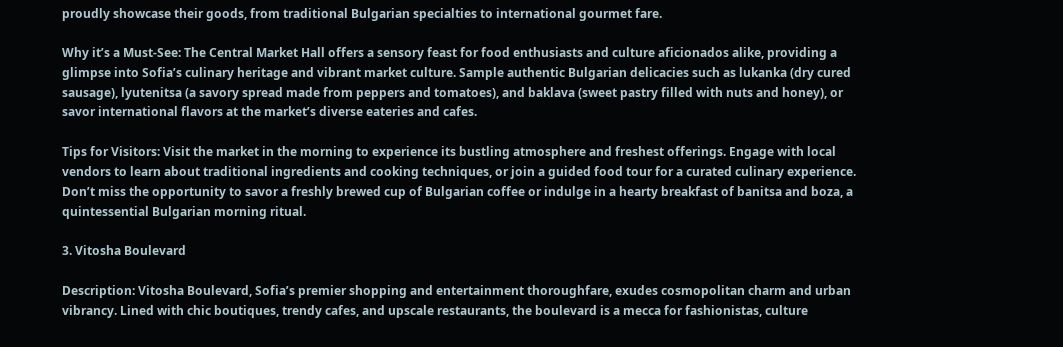proudly showcase their goods, from traditional Bulgarian specialties to international gourmet fare.

Why it’s a Must-See: The Central Market Hall offers a sensory feast for food enthusiasts and culture aficionados alike, providing a glimpse into Sofia’s culinary heritage and vibrant market culture. Sample authentic Bulgarian delicacies such as lukanka (dry cured sausage), lyutenitsa (a savory spread made from peppers and tomatoes), and baklava (sweet pastry filled with nuts and honey), or savor international flavors at the market’s diverse eateries and cafes.

Tips for Visitors: Visit the market in the morning to experience its bustling atmosphere and freshest offerings. Engage with local vendors to learn about traditional ingredients and cooking techniques, or join a guided food tour for a curated culinary experience. Don’t miss the opportunity to savor a freshly brewed cup of Bulgarian coffee or indulge in a hearty breakfast of banitsa and boza, a quintessential Bulgarian morning ritual.

3. Vitosha Boulevard

Description: Vitosha Boulevard, Sofia’s premier shopping and entertainment thoroughfare, exudes cosmopolitan charm and urban vibrancy. Lined with chic boutiques, trendy cafes, and upscale restaurants, the boulevard is a mecca for fashionistas, culture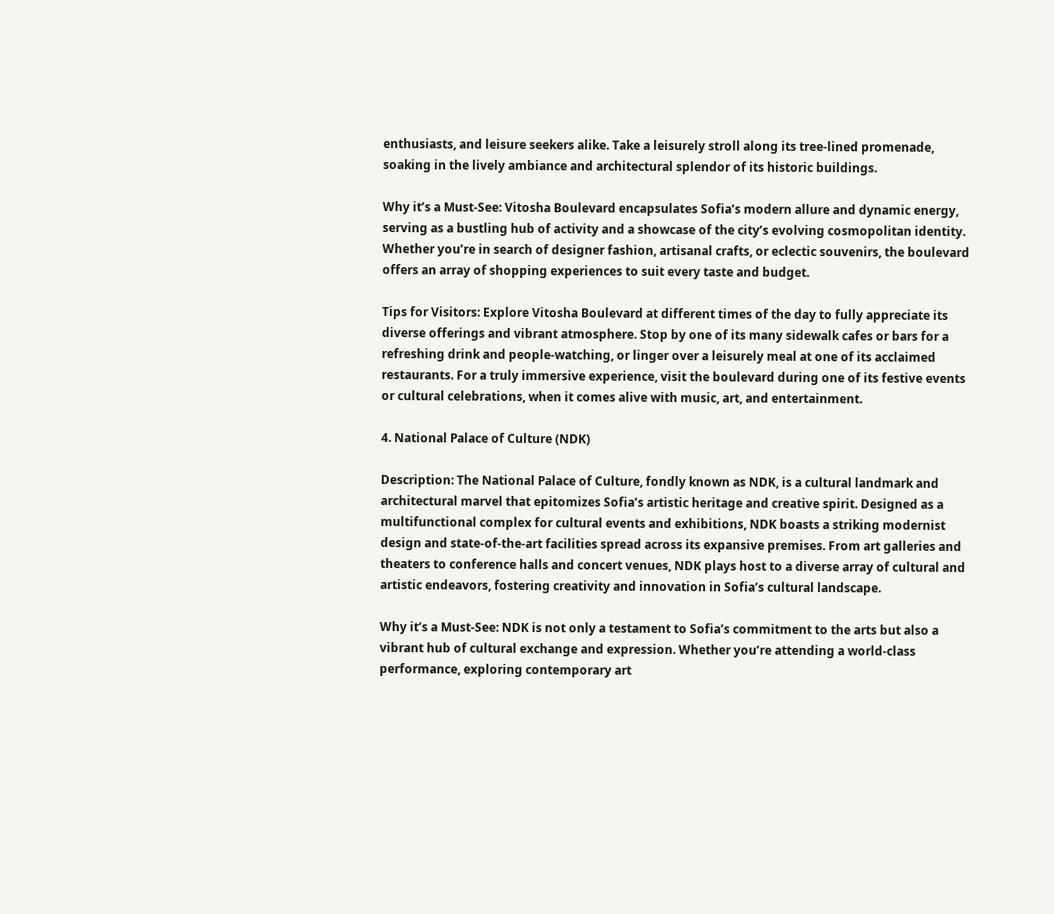enthusiasts, and leisure seekers alike. Take a leisurely stroll along its tree-lined promenade, soaking in the lively ambiance and architectural splendor of its historic buildings.

Why it’s a Must-See: Vitosha Boulevard encapsulates Sofia’s modern allure and dynamic energy, serving as a bustling hub of activity and a showcase of the city’s evolving cosmopolitan identity. Whether you’re in search of designer fashion, artisanal crafts, or eclectic souvenirs, the boulevard offers an array of shopping experiences to suit every taste and budget.

Tips for Visitors: Explore Vitosha Boulevard at different times of the day to fully appreciate its diverse offerings and vibrant atmosphere. Stop by one of its many sidewalk cafes or bars for a refreshing drink and people-watching, or linger over a leisurely meal at one of its acclaimed restaurants. For a truly immersive experience, visit the boulevard during one of its festive events or cultural celebrations, when it comes alive with music, art, and entertainment.

4. National Palace of Culture (NDK)

Description: The National Palace of Culture, fondly known as NDK, is a cultural landmark and architectural marvel that epitomizes Sofia’s artistic heritage and creative spirit. Designed as a multifunctional complex for cultural events and exhibitions, NDK boasts a striking modernist design and state-of-the-art facilities spread across its expansive premises. From art galleries and theaters to conference halls and concert venues, NDK plays host to a diverse array of cultural and artistic endeavors, fostering creativity and innovation in Sofia’s cultural landscape.

Why it’s a Must-See: NDK is not only a testament to Sofia’s commitment to the arts but also a vibrant hub of cultural exchange and expression. Whether you’re attending a world-class performance, exploring contemporary art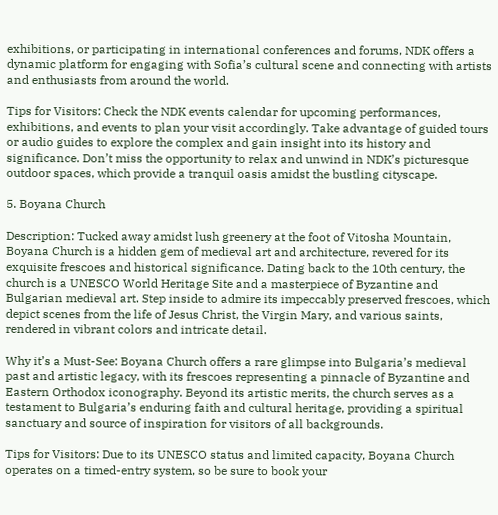exhibitions, or participating in international conferences and forums, NDK offers a dynamic platform for engaging with Sofia’s cultural scene and connecting with artists and enthusiasts from around the world.

Tips for Visitors: Check the NDK events calendar for upcoming performances, exhibitions, and events to plan your visit accordingly. Take advantage of guided tours or audio guides to explore the complex and gain insight into its history and significance. Don’t miss the opportunity to relax and unwind in NDK’s picturesque outdoor spaces, which provide a tranquil oasis amidst the bustling cityscape.

5. Boyana Church

Description: Tucked away amidst lush greenery at the foot of Vitosha Mountain, Boyana Church is a hidden gem of medieval art and architecture, revered for its exquisite frescoes and historical significance. Dating back to the 10th century, the church is a UNESCO World Heritage Site and a masterpiece of Byzantine and Bulgarian medieval art. Step inside to admire its impeccably preserved frescoes, which depict scenes from the life of Jesus Christ, the Virgin Mary, and various saints, rendered in vibrant colors and intricate detail.

Why it’s a Must-See: Boyana Church offers a rare glimpse into Bulgaria’s medieval past and artistic legacy, with its frescoes representing a pinnacle of Byzantine and Eastern Orthodox iconography. Beyond its artistic merits, the church serves as a testament to Bulgaria’s enduring faith and cultural heritage, providing a spiritual sanctuary and source of inspiration for visitors of all backgrounds.

Tips for Visitors: Due to its UNESCO status and limited capacity, Boyana Church operates on a timed-entry system, so be sure to book your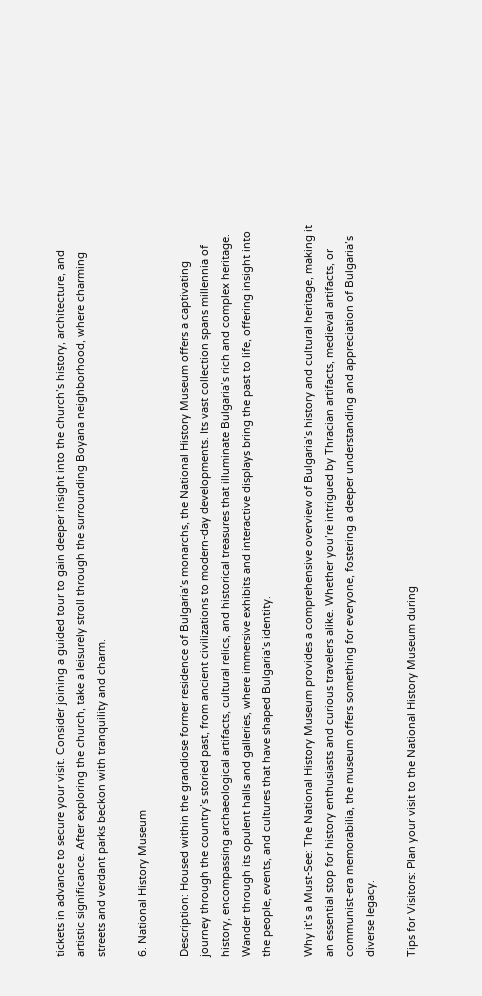tickets in advance to secure your visit. Consider joining a guided tour to gain deeper insight into the church’s history, architecture, and artistic significance. After exploring the church, take a leisurely stroll through the surrounding Boyana neighborhood, where charming streets and verdant parks beckon with tranquility and charm.

6. National History Museum

Description: Housed within the grandiose former residence of Bulgaria’s monarchs, the National History Museum offers a captivating journey through the country’s storied past, from ancient civilizations to modern-day developments. Its vast collection spans millennia of history, encompassing archaeological artifacts, cultural relics, and historical treasures that illuminate Bulgaria’s rich and complex heritage. Wander through its opulent halls and galleries, where immersive exhibits and interactive displays bring the past to life, offering insight into the people, events, and cultures that have shaped Bulgaria’s identity.

Why it’s a Must-See: The National History Museum provides a comprehensive overview of Bulgaria’s history and cultural heritage, making it an essential stop for history enthusiasts and curious travelers alike. Whether you’re intrigued by Thracian artifacts, medieval artifacts, or communist-era memorabilia, the museum offers something for everyone, fostering a deeper understanding and appreciation of Bulgaria’s diverse legacy.

Tips for Visitors: Plan your visit to the National History Museum during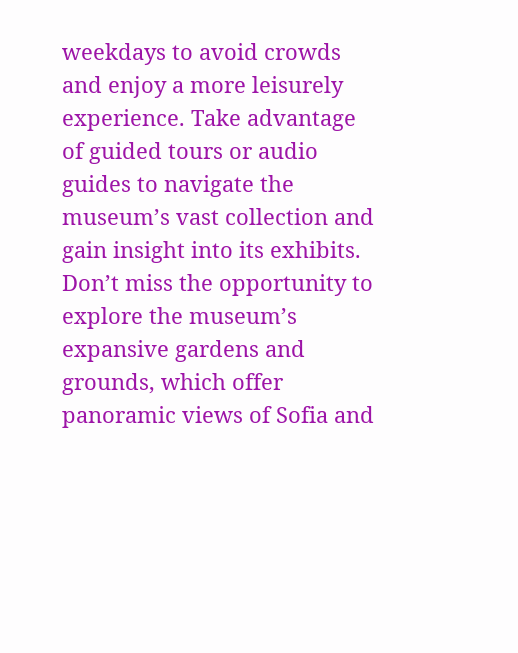weekdays to avoid crowds and enjoy a more leisurely experience. Take advantage of guided tours or audio guides to navigate the museum’s vast collection and gain insight into its exhibits. Don’t miss the opportunity to explore the museum’s expansive gardens and grounds, which offer panoramic views of Sofia and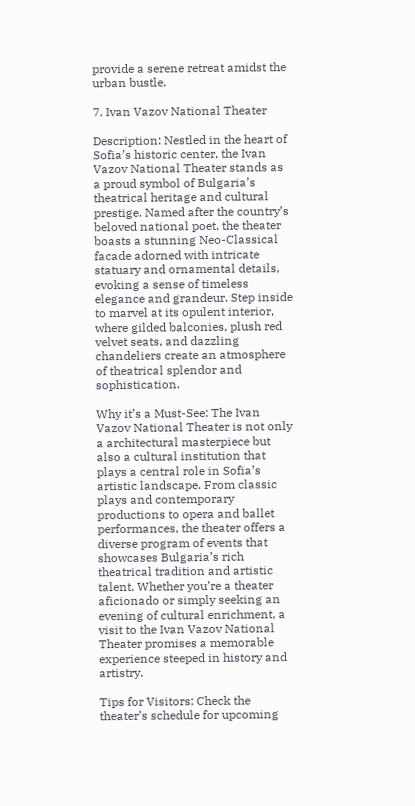provide a serene retreat amidst the urban bustle.

7. Ivan Vazov National Theater

Description: Nestled in the heart of Sofia’s historic center, the Ivan Vazov National Theater stands as a proud symbol of Bulgaria’s theatrical heritage and cultural prestige. Named after the country’s beloved national poet, the theater boasts a stunning Neo-Classical facade adorned with intricate statuary and ornamental details, evoking a sense of timeless elegance and grandeur. Step inside to marvel at its opulent interior, where gilded balconies, plush red velvet seats, and dazzling chandeliers create an atmosphere of theatrical splendor and sophistication.

Why it’s a Must-See: The Ivan Vazov National Theater is not only a architectural masterpiece but also a cultural institution that plays a central role in Sofia’s artistic landscape. From classic plays and contemporary productions to opera and ballet performances, the theater offers a diverse program of events that showcases Bulgaria’s rich theatrical tradition and artistic talent. Whether you’re a theater aficionado or simply seeking an evening of cultural enrichment, a visit to the Ivan Vazov National Theater promises a memorable experience steeped in history and artistry.

Tips for Visitors: Check the theater’s schedule for upcoming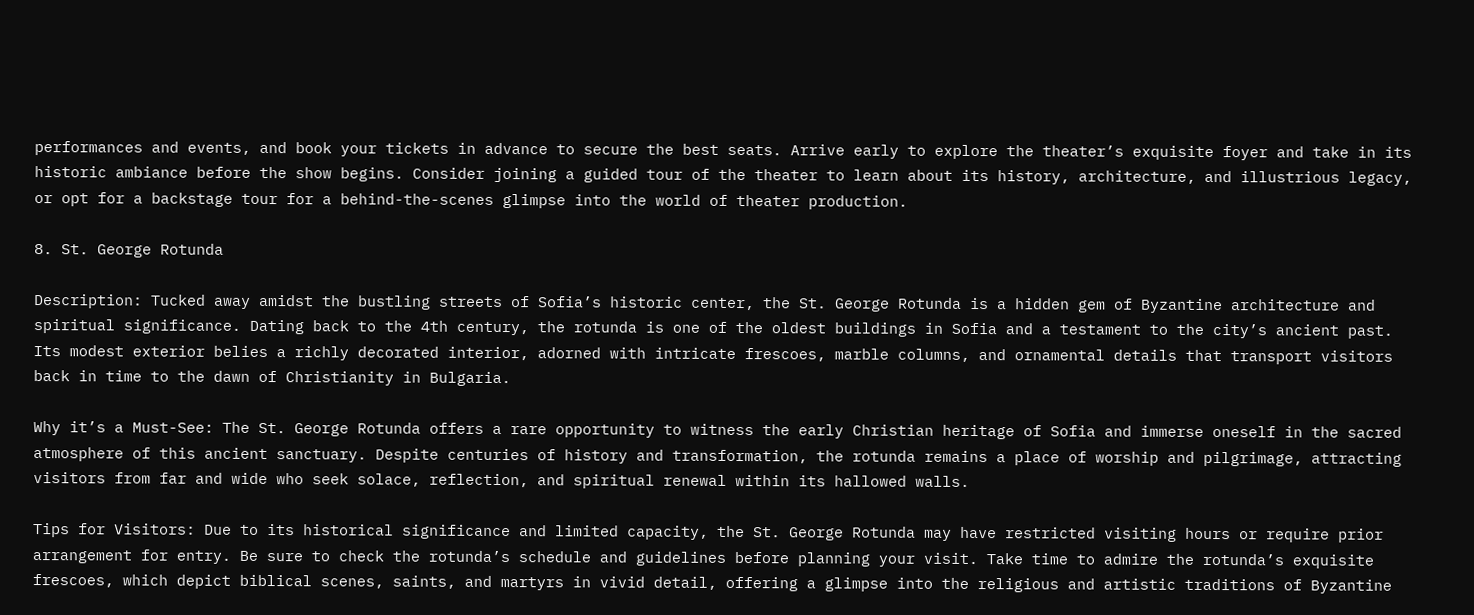performances and events, and book your tickets in advance to secure the best seats. Arrive early to explore the theater’s exquisite foyer and take in its historic ambiance before the show begins. Consider joining a guided tour of the theater to learn about its history, architecture, and illustrious legacy, or opt for a backstage tour for a behind-the-scenes glimpse into the world of theater production.

8. St. George Rotunda

Description: Tucked away amidst the bustling streets of Sofia’s historic center, the St. George Rotunda is a hidden gem of Byzantine architecture and spiritual significance. Dating back to the 4th century, the rotunda is one of the oldest buildings in Sofia and a testament to the city’s ancient past. Its modest exterior belies a richly decorated interior, adorned with intricate frescoes, marble columns, and ornamental details that transport visitors back in time to the dawn of Christianity in Bulgaria.

Why it’s a Must-See: The St. George Rotunda offers a rare opportunity to witness the early Christian heritage of Sofia and immerse oneself in the sacred atmosphere of this ancient sanctuary. Despite centuries of history and transformation, the rotunda remains a place of worship and pilgrimage, attracting visitors from far and wide who seek solace, reflection, and spiritual renewal within its hallowed walls.

Tips for Visitors: Due to its historical significance and limited capacity, the St. George Rotunda may have restricted visiting hours or require prior arrangement for entry. Be sure to check the rotunda’s schedule and guidelines before planning your visit. Take time to admire the rotunda’s exquisite frescoes, which depict biblical scenes, saints, and martyrs in vivid detail, offering a glimpse into the religious and artistic traditions of Byzantine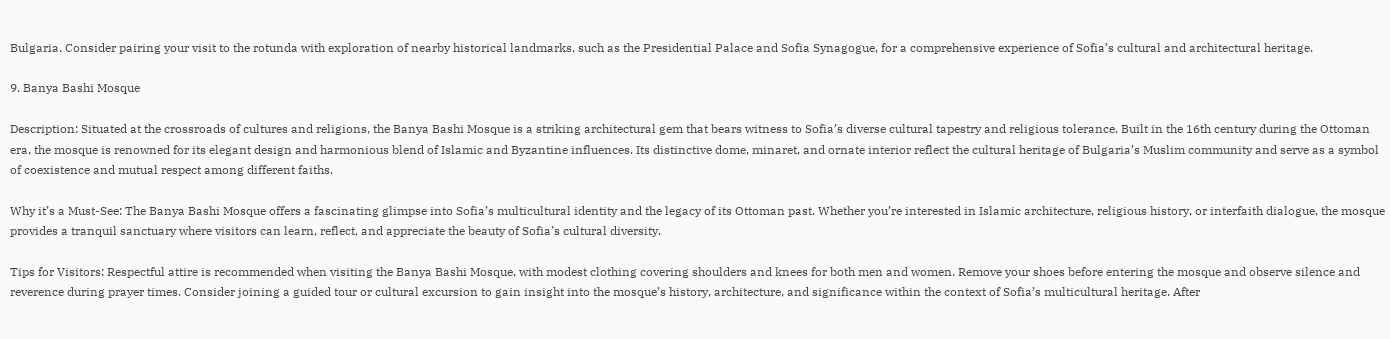Bulgaria. Consider pairing your visit to the rotunda with exploration of nearby historical landmarks, such as the Presidential Palace and Sofia Synagogue, for a comprehensive experience of Sofia’s cultural and architectural heritage.

9. Banya Bashi Mosque

Description: Situated at the crossroads of cultures and religions, the Banya Bashi Mosque is a striking architectural gem that bears witness to Sofia’s diverse cultural tapestry and religious tolerance. Built in the 16th century during the Ottoman era, the mosque is renowned for its elegant design and harmonious blend of Islamic and Byzantine influences. Its distinctive dome, minaret, and ornate interior reflect the cultural heritage of Bulgaria’s Muslim community and serve as a symbol of coexistence and mutual respect among different faiths.

Why it’s a Must-See: The Banya Bashi Mosque offers a fascinating glimpse into Sofia’s multicultural identity and the legacy of its Ottoman past. Whether you’re interested in Islamic architecture, religious history, or interfaith dialogue, the mosque provides a tranquil sanctuary where visitors can learn, reflect, and appreciate the beauty of Sofia’s cultural diversity.

Tips for Visitors: Respectful attire is recommended when visiting the Banya Bashi Mosque, with modest clothing covering shoulders and knees for both men and women. Remove your shoes before entering the mosque and observe silence and reverence during prayer times. Consider joining a guided tour or cultural excursion to gain insight into the mosque’s history, architecture, and significance within the context of Sofia’s multicultural heritage. After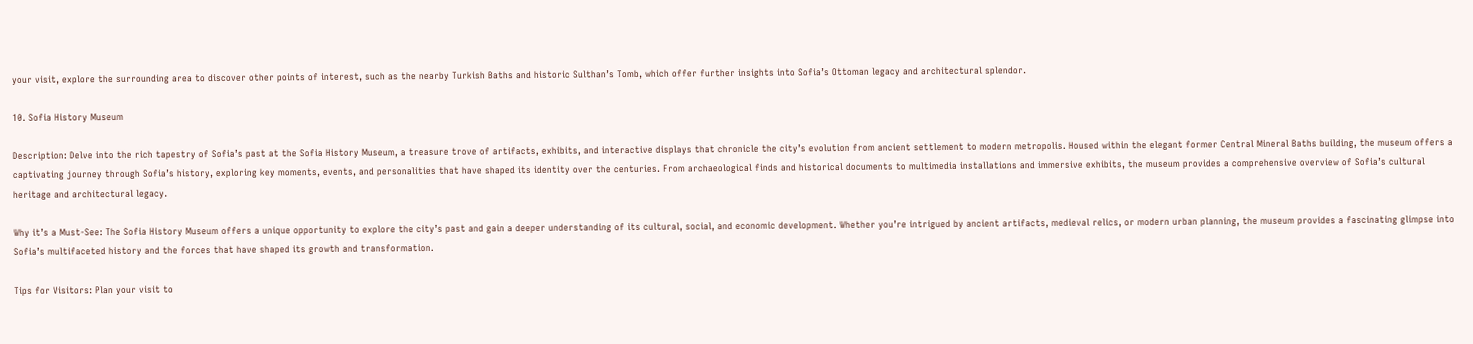your visit, explore the surrounding area to discover other points of interest, such as the nearby Turkish Baths and historic Sulthan’s Tomb, which offer further insights into Sofia’s Ottoman legacy and architectural splendor.

10. Sofia History Museum

Description: Delve into the rich tapestry of Sofia’s past at the Sofia History Museum, a treasure trove of artifacts, exhibits, and interactive displays that chronicle the city’s evolution from ancient settlement to modern metropolis. Housed within the elegant former Central Mineral Baths building, the museum offers a captivating journey through Sofia’s history, exploring key moments, events, and personalities that have shaped its identity over the centuries. From archaeological finds and historical documents to multimedia installations and immersive exhibits, the museum provides a comprehensive overview of Sofia’s cultural heritage and architectural legacy.

Why it’s a Must-See: The Sofia History Museum offers a unique opportunity to explore the city’s past and gain a deeper understanding of its cultural, social, and economic development. Whether you’re intrigued by ancient artifacts, medieval relics, or modern urban planning, the museum provides a fascinating glimpse into Sofia’s multifaceted history and the forces that have shaped its growth and transformation.

Tips for Visitors: Plan your visit to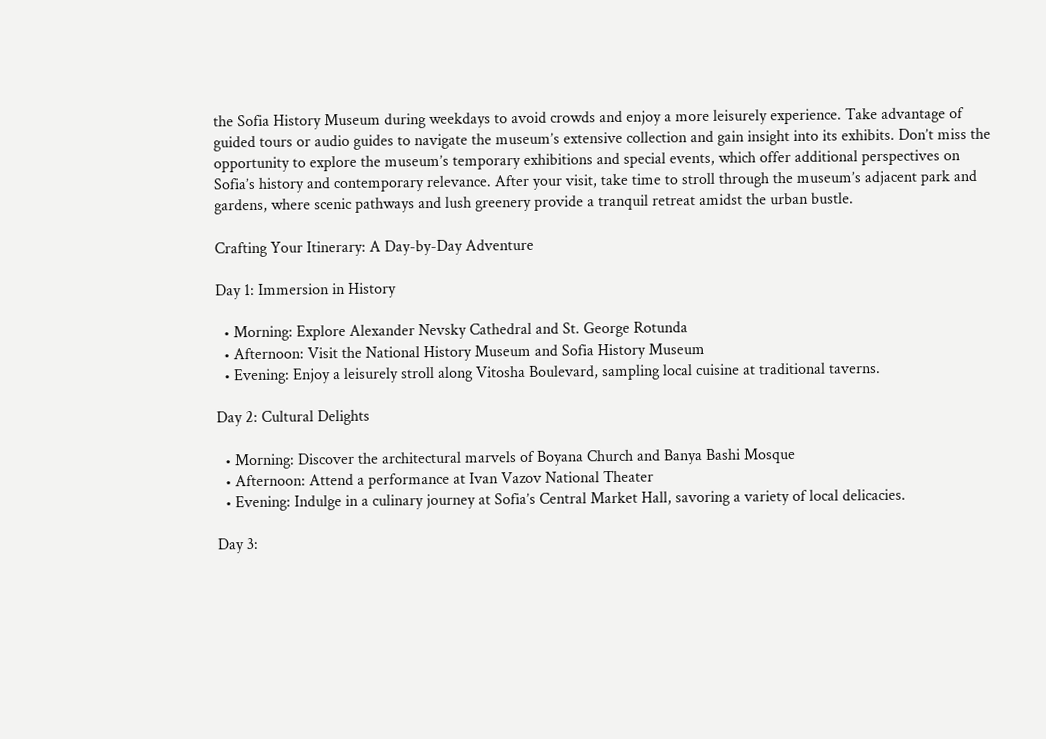the Sofia History Museum during weekdays to avoid crowds and enjoy a more leisurely experience. Take advantage of guided tours or audio guides to navigate the museum’s extensive collection and gain insight into its exhibits. Don’t miss the opportunity to explore the museum’s temporary exhibitions and special events, which offer additional perspectives on Sofia’s history and contemporary relevance. After your visit, take time to stroll through the museum’s adjacent park and gardens, where scenic pathways and lush greenery provide a tranquil retreat amidst the urban bustle.

Crafting Your Itinerary: A Day-by-Day Adventure

Day 1: Immersion in History

  • Morning: Explore Alexander Nevsky Cathedral and St. George Rotunda
  • Afternoon: Visit the National History Museum and Sofia History Museum
  • Evening: Enjoy a leisurely stroll along Vitosha Boulevard, sampling local cuisine at traditional taverns.

Day 2: Cultural Delights

  • Morning: Discover the architectural marvels of Boyana Church and Banya Bashi Mosque
  • Afternoon: Attend a performance at Ivan Vazov National Theater
  • Evening: Indulge in a culinary journey at Sofia’s Central Market Hall, savoring a variety of local delicacies.

Day 3: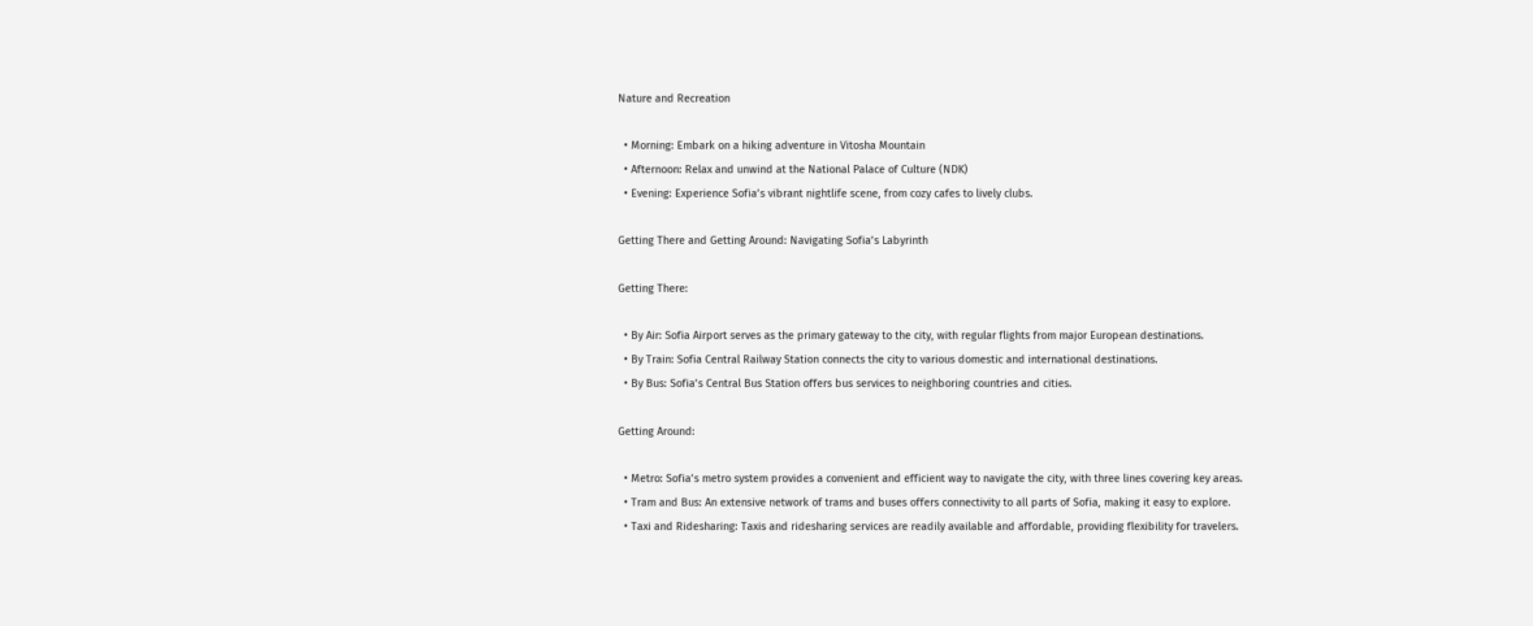Nature and Recreation

  • Morning: Embark on a hiking adventure in Vitosha Mountain
  • Afternoon: Relax and unwind at the National Palace of Culture (NDK)
  • Evening: Experience Sofia’s vibrant nightlife scene, from cozy cafes to lively clubs.

Getting There and Getting Around: Navigating Sofia’s Labyrinth

Getting There:

  • By Air: Sofia Airport serves as the primary gateway to the city, with regular flights from major European destinations.
  • By Train: Sofia Central Railway Station connects the city to various domestic and international destinations.
  • By Bus: Sofia’s Central Bus Station offers bus services to neighboring countries and cities.

Getting Around:

  • Metro: Sofia’s metro system provides a convenient and efficient way to navigate the city, with three lines covering key areas.
  • Tram and Bus: An extensive network of trams and buses offers connectivity to all parts of Sofia, making it easy to explore.
  • Taxi and Ridesharing: Taxis and ridesharing services are readily available and affordable, providing flexibility for travelers.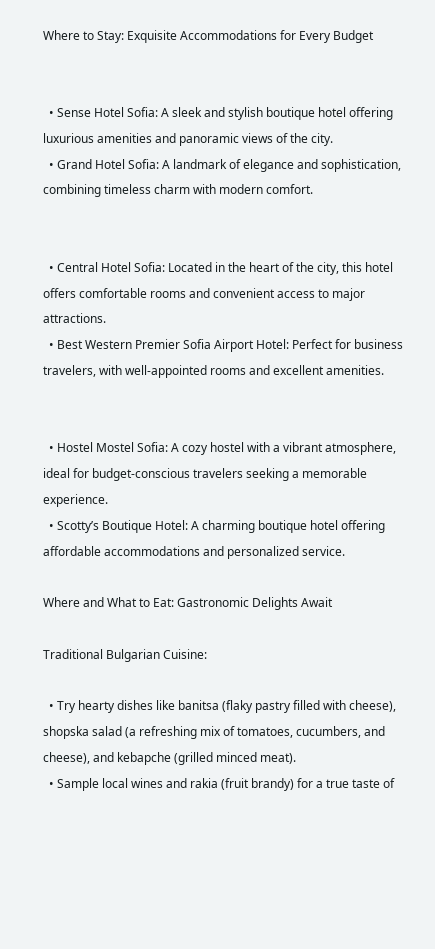Where to Stay: Exquisite Accommodations for Every Budget


  • Sense Hotel Sofia: A sleek and stylish boutique hotel offering luxurious amenities and panoramic views of the city.
  • Grand Hotel Sofia: A landmark of elegance and sophistication, combining timeless charm with modern comfort.


  • Central Hotel Sofia: Located in the heart of the city, this hotel offers comfortable rooms and convenient access to major attractions.
  • Best Western Premier Sofia Airport Hotel: Perfect for business travelers, with well-appointed rooms and excellent amenities.


  • Hostel Mostel Sofia: A cozy hostel with a vibrant atmosphere, ideal for budget-conscious travelers seeking a memorable experience.
  • Scotty’s Boutique Hotel: A charming boutique hotel offering affordable accommodations and personalized service.

Where and What to Eat: Gastronomic Delights Await

Traditional Bulgarian Cuisine:

  • Try hearty dishes like banitsa (flaky pastry filled with cheese), shopska salad (a refreshing mix of tomatoes, cucumbers, and cheese), and kebapche (grilled minced meat).
  • Sample local wines and rakia (fruit brandy) for a true taste of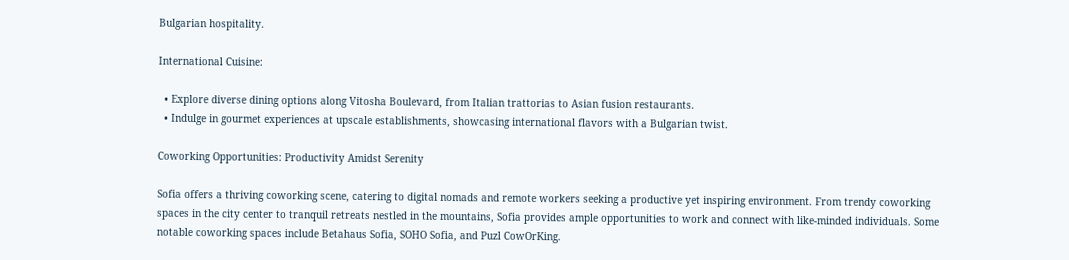Bulgarian hospitality.

International Cuisine:

  • Explore diverse dining options along Vitosha Boulevard, from Italian trattorias to Asian fusion restaurants.
  • Indulge in gourmet experiences at upscale establishments, showcasing international flavors with a Bulgarian twist.

Coworking Opportunities: Productivity Amidst Serenity

Sofia offers a thriving coworking scene, catering to digital nomads and remote workers seeking a productive yet inspiring environment. From trendy coworking spaces in the city center to tranquil retreats nestled in the mountains, Sofia provides ample opportunities to work and connect with like-minded individuals. Some notable coworking spaces include Betahaus Sofia, SOHO Sofia, and Puzl CowOrKing.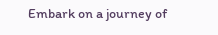Embark on a journey of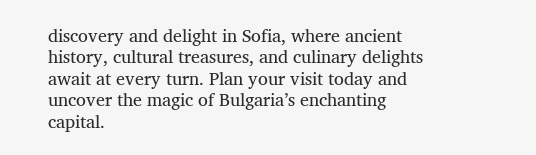discovery and delight in Sofia, where ancient history, cultural treasures, and culinary delights await at every turn. Plan your visit today and uncover the magic of Bulgaria’s enchanting capital.